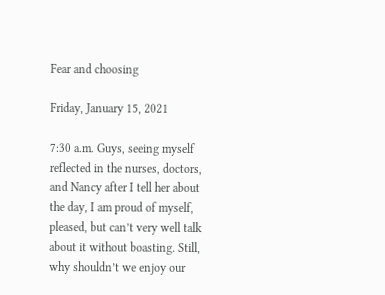Fear and choosing

Friday, January 15, 2021

7:30 a.m. Guys, seeing myself reflected in the nurses, doctors, and Nancy after I tell her about the day, I am proud of myself, pleased, but can’t very well talk about it without boasting. Still, why shouldn’t we enjoy our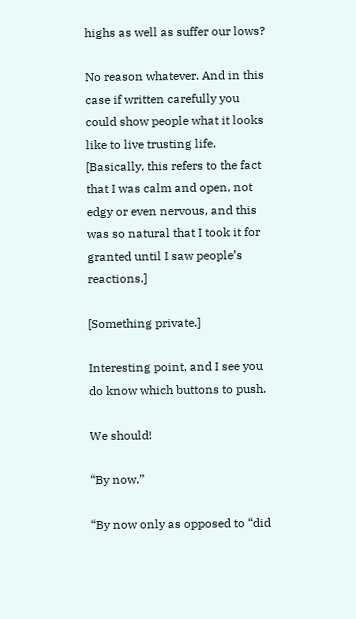highs as well as suffer our lows?

No reason whatever. And in this case if written carefully you could show people what it looks like to live trusting life. [Basically, this refers to the fact that I was calm and open, not edgy or even nervous, and this was so natural that I took it for granted until I saw people’s reactions.]

[Something private.]

Interesting point, and I see you do know which buttons to push.

We should!

“By now.”

“By now only as opposed to “did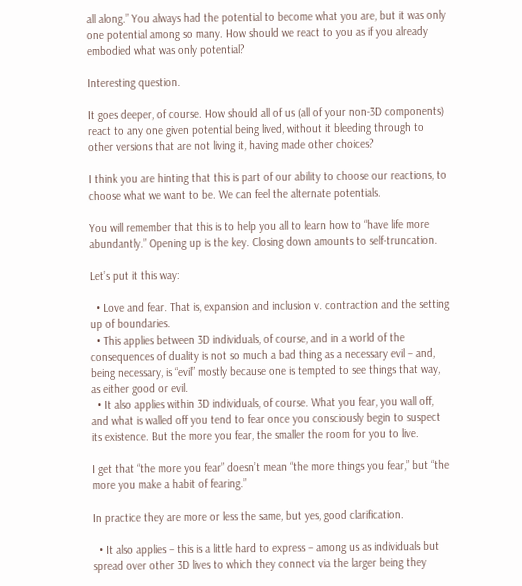all along.” You always had the potential to become what you are, but it was only one potential among so many. How should we react to you as if you already embodied what was only potential?

Interesting question.

It goes deeper, of course. How should all of us (all of your non-3D components) react to any one given potential being lived, without it bleeding through to other versions that are not living it, having made other choices?

I think you are hinting that this is part of our ability to choose our reactions, to choose what we want to be. We can feel the alternate potentials.

You will remember that this is to help you all to learn how to “have life more abundantly.” Opening up is the key. Closing down amounts to self-truncation.

Let’s put it this way:

  • Love and fear. That is, expansion and inclusion v. contraction and the setting up of boundaries.
  • This applies between 3D individuals, of course, and in a world of the consequences of duality is not so much a bad thing as a necessary evil – and, being necessary, is “evil” mostly because one is tempted to see things that way, as either good or evil.
  • It also applies within 3D individuals, of course. What you fear, you wall off, and what is walled off you tend to fear once you consciously begin to suspect its existence. But the more you fear, the smaller the room for you to live.

I get that “the more you fear” doesn’t mean “the more things you fear,” but “the more you make a habit of fearing.”

In practice they are more or less the same, but yes, good clarification.

  • It also applies – this is a little hard to express – among us as individuals but spread over other 3D lives to which they connect via the larger being they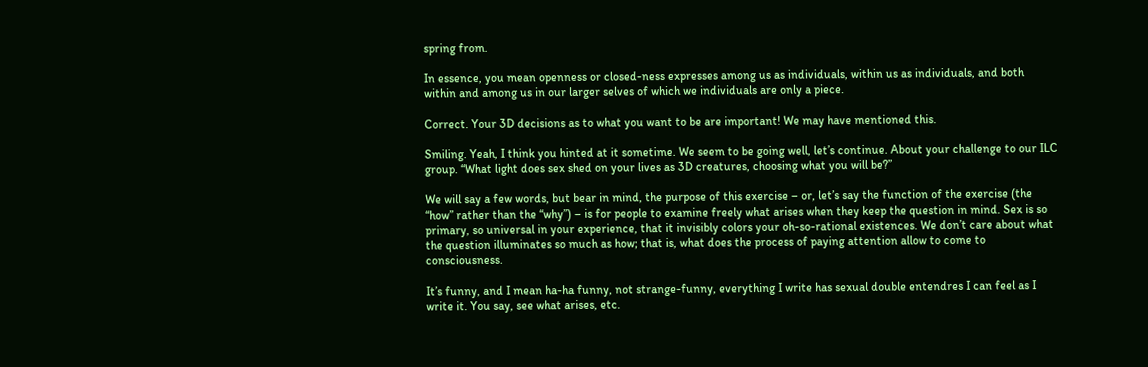spring from.

In essence, you mean openness or closed-ness expresses among us as individuals, within us as individuals, and both within and among us in our larger selves of which we individuals are only a piece.

Correct. Your 3D decisions as to what you want to be are important! We may have mentioned this.

Smiling. Yeah, I think you hinted at it sometime. We seem to be going well, let’s continue. About your challenge to our ILC group. “What light does sex shed on your lives as 3D creatures, choosing what you will be?”

We will say a few words, but bear in mind, the purpose of this exercise – or, let’s say the function of the exercise (the “how” rather than the “why”) – is for people to examine freely what arises when they keep the question in mind. Sex is so primary, so universal in your experience, that it invisibly colors your oh-so-rational existences. We don’t care about what the question illuminates so much as how; that is, what does the process of paying attention allow to come to consciousness.

It’s funny, and I mean ha-ha funny, not strange-funny, everything I write has sexual double entendres I can feel as I write it. You say, see what arises, etc.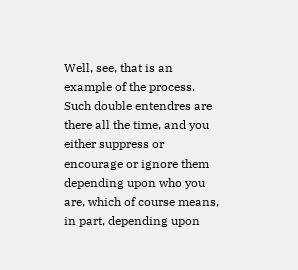Well, see, that is an example of the process. Such double entendres are there all the time, and you either suppress or encourage or ignore them depending upon who you are, which of course means, in part, depending upon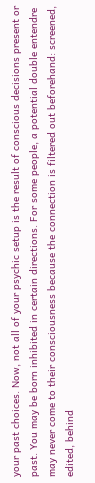your past choices. Now, not all of your psychic setup is the result of conscious decisions present or past. You may be born inhibited in certain directions. For some people, a potential double entendre may never come to their consciousness because the connection is filtered out beforehand: screened, edited, behind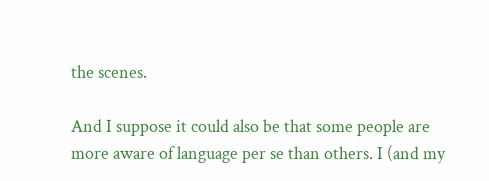the scenes.

And I suppose it could also be that some people are more aware of language per se than others. I (and my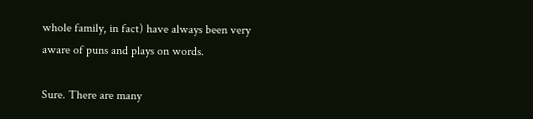whole family, in fact) have always been very aware of puns and plays on words.

Sure. There are many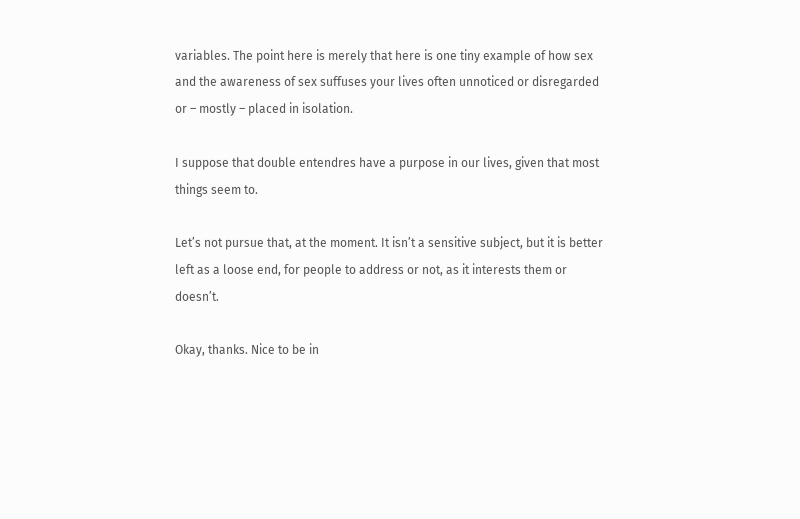variables. The point here is merely that here is one tiny example of how sex and the awareness of sex suffuses your lives often unnoticed or disregarded or – mostly – placed in isolation.

I suppose that double entendres have a purpose in our lives, given that most things seem to.

Let’s not pursue that, at the moment. It isn’t a sensitive subject, but it is better left as a loose end, for people to address or not, as it interests them or doesn’t.

Okay, thanks. Nice to be in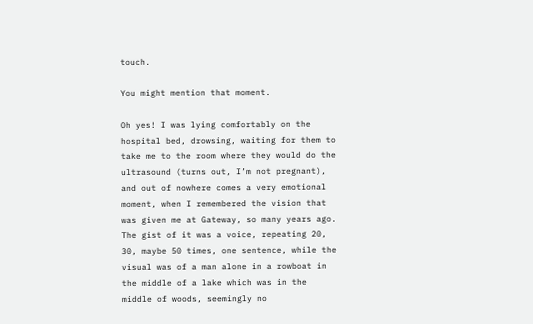touch.

You might mention that moment.

Oh yes! I was lying comfortably on the hospital bed, drowsing, waiting for them to take me to the room where they would do the ultrasound (turns out, I’m not pregnant), and out of nowhere comes a very emotional moment, when I remembered the vision that was given me at Gateway, so many years ago. The gist of it was a voice, repeating 20, 30, maybe 50 times, one sentence, while the visual was of a man alone in a rowboat in the middle of a lake which was in the middle of woods, seemingly no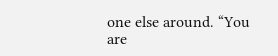one else around. “You are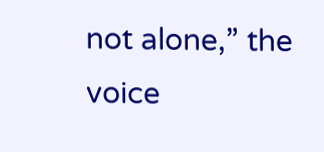not alone,” the voice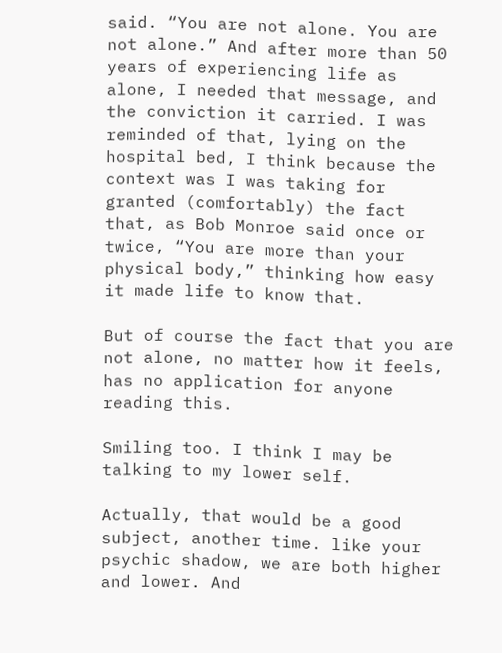said. “You are not alone. You are not alone.” And after more than 50 years of experiencing life as alone, I needed that message, and the conviction it carried. I was reminded of that, lying on the hospital bed, I think because the context was I was taking for granted (comfortably) the fact that, as Bob Monroe said once or twice, “You are more than your physical body,” thinking how easy it made life to know that.

But of course the fact that you are not alone, no matter how it feels, has no application for anyone reading this.

Smiling too. I think I may be talking to my lower self.

Actually, that would be a good subject, another time. like your psychic shadow, we are both higher and lower. And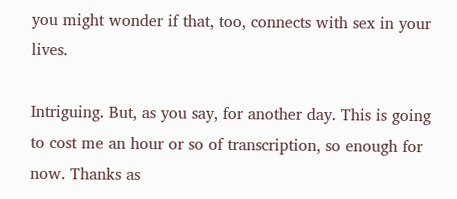you might wonder if that, too, connects with sex in your lives.

Intriguing. But, as you say, for another day. This is going to cost me an hour or so of transcription, so enough for now. Thanks as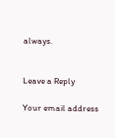always.


Leave a Reply

Your email address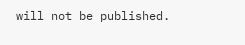will not be published.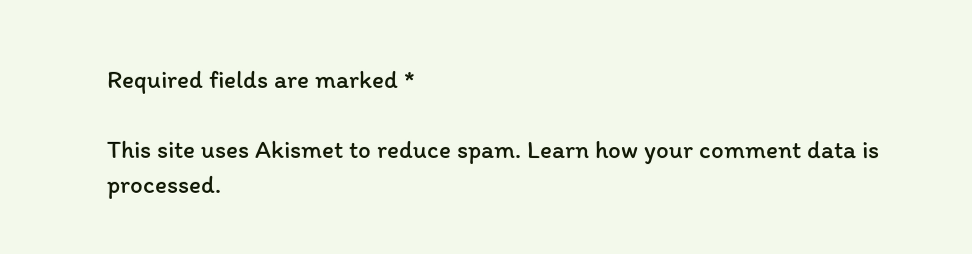Required fields are marked *

This site uses Akismet to reduce spam. Learn how your comment data is processed.